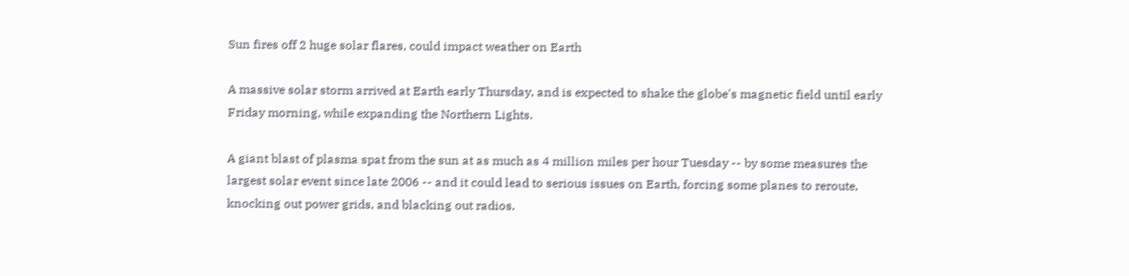Sun fires off 2 huge solar flares, could impact weather on Earth

A massive solar storm arrived at Earth early Thursday, and is expected to shake the globe's magnetic field until early Friday morning, while expanding the Northern Lights.

A giant blast of plasma spat from the sun at as much as 4 million miles per hour Tuesday -- by some measures the largest solar event since late 2006 -- and it could lead to serious issues on Earth, forcing some planes to reroute, knocking out power grids, and blacking out radios.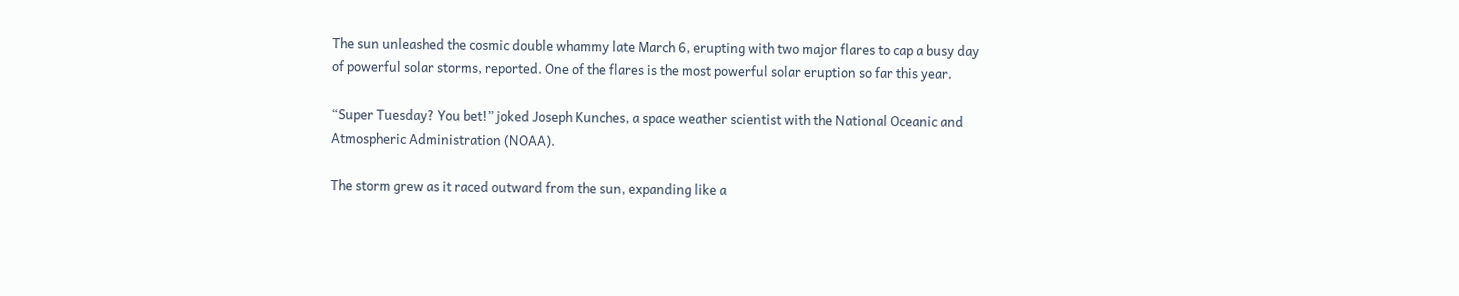The sun unleashed the cosmic double whammy late March 6, erupting with two major flares to cap a busy day of powerful solar storms, reported. One of the flares is the most powerful solar eruption so far this year.

“Super Tuesday? You bet!” joked Joseph Kunches, a space weather scientist with the National Oceanic and Atmospheric Administration (NOAA).

The storm grew as it raced outward from the sun, expanding like a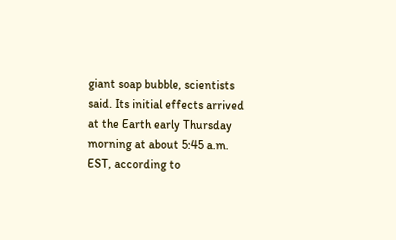giant soap bubble, scientists said. Its initial effects arrived at the Earth early Thursday morning at about 5:45 a.m. EST, according to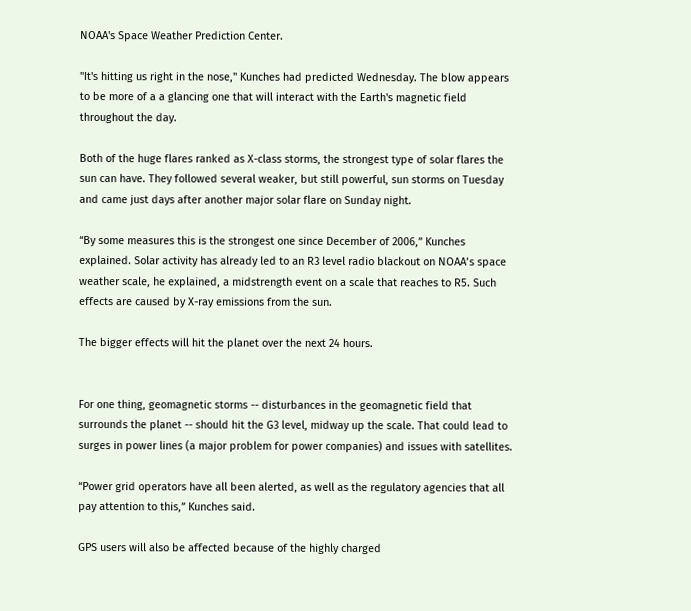NOAA's Space Weather Prediction Center.

"It's hitting us right in the nose," Kunches had predicted Wednesday. The blow appears to be more of a a glancing one that will interact with the Earth's magnetic field throughout the day.

Both of the huge flares ranked as X-class storms, the strongest type of solar flares the sun can have. They followed several weaker, but still powerful, sun storms on Tuesday and came just days after another major solar flare on Sunday night.

“By some measures this is the strongest one since December of 2006,” Kunches explained. Solar activity has already led to an R3 level radio blackout on NOAA’s space weather scale, he explained, a midstrength event on a scale that reaches to R5. Such effects are caused by X-ray emissions from the sun.

The bigger effects will hit the planet over the next 24 hours.


For one thing, geomagnetic storms -- disturbances in the geomagnetic field that surrounds the planet -- should hit the G3 level, midway up the scale. That could lead to surges in power lines (a major problem for power companies) and issues with satellites.

“Power grid operators have all been alerted, as well as the regulatory agencies that all pay attention to this,” Kunches said.

GPS users will also be affected because of the highly charged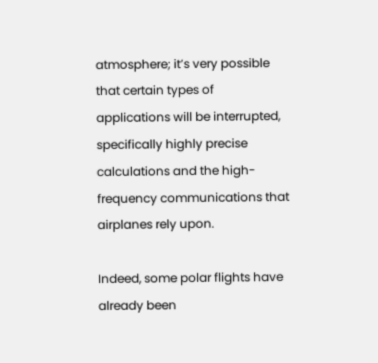atmosphere; it’s very possible that certain types of applications will be interrupted, specifically highly precise calculations and the high-frequency communications that airplanes rely upon.

Indeed, some polar flights have already been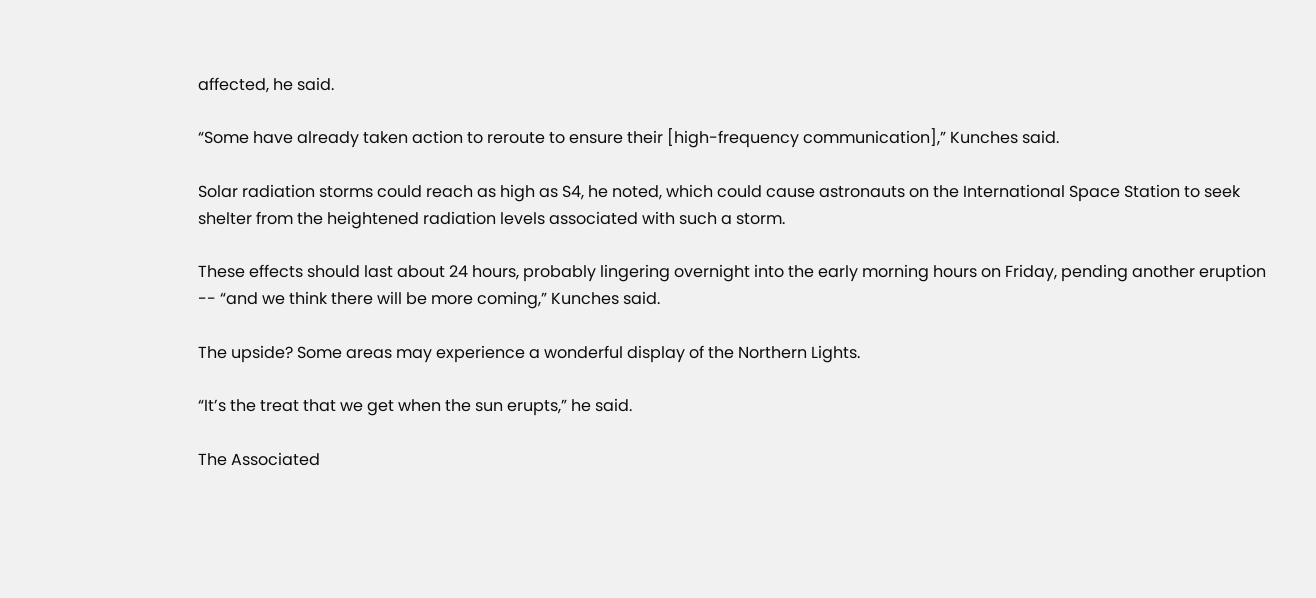affected, he said.

“Some have already taken action to reroute to ensure their [high-frequency communication],” Kunches said.

Solar radiation storms could reach as high as S4, he noted, which could cause astronauts on the International Space Station to seek shelter from the heightened radiation levels associated with such a storm.

These effects should last about 24 hours, probably lingering overnight into the early morning hours on Friday, pending another eruption -- “and we think there will be more coming,” Kunches said.

The upside? Some areas may experience a wonderful display of the Northern Lights.

“It’s the treat that we get when the sun erupts,” he said.

The Associated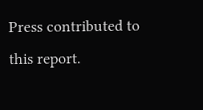Press contributed to this report.